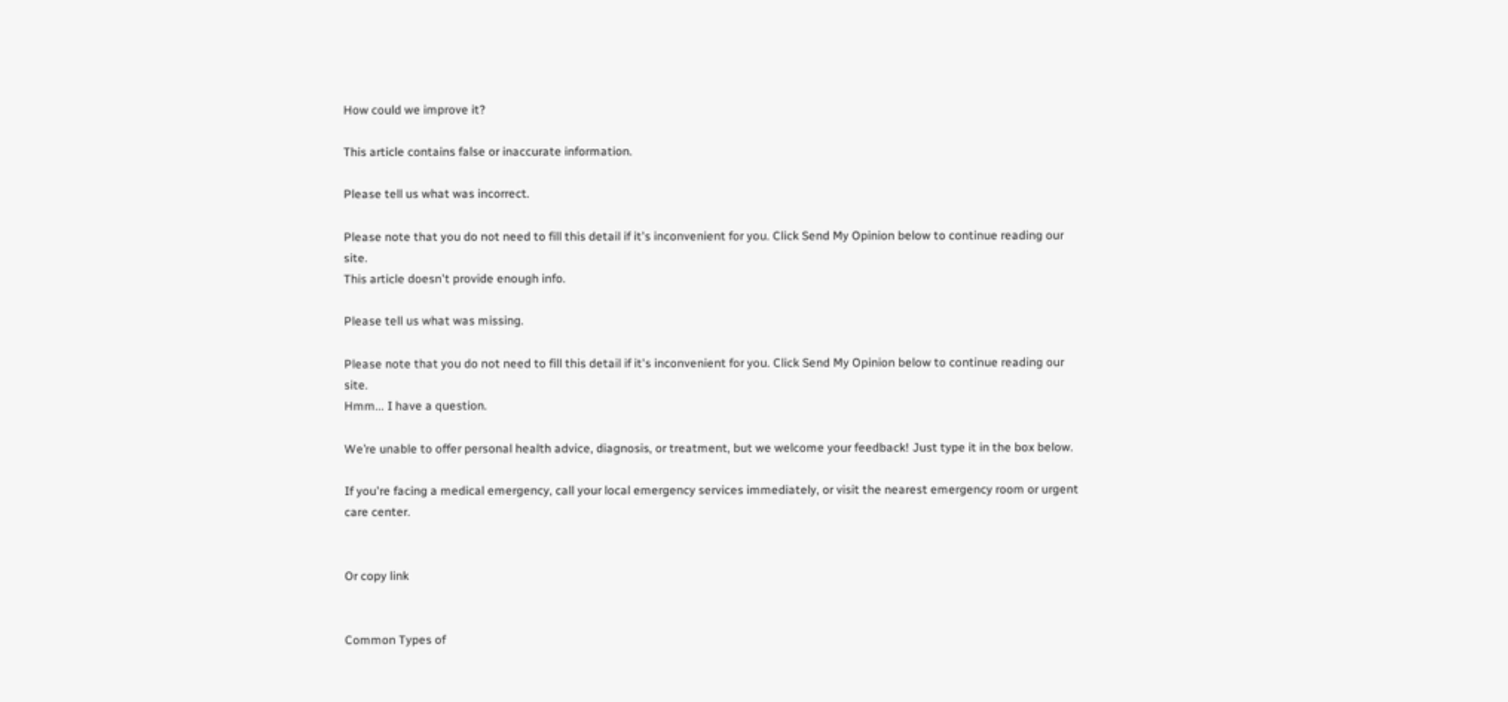How could we improve it?

This article contains false or inaccurate information.

Please tell us what was incorrect.

Please note that you do not need to fill this detail if it's inconvenient for you. Click Send My Opinion below to continue reading our site.
This article doesn't provide enough info.

Please tell us what was missing.

Please note that you do not need to fill this detail if it's inconvenient for you. Click Send My Opinion below to continue reading our site.
Hmm... I have a question.

We’re unable to offer personal health advice, diagnosis, or treatment, but we welcome your feedback! Just type it in the box below.

If you're facing a medical emergency, call your local emergency services immediately, or visit the nearest emergency room or urgent care center.


Or copy link


Common Types of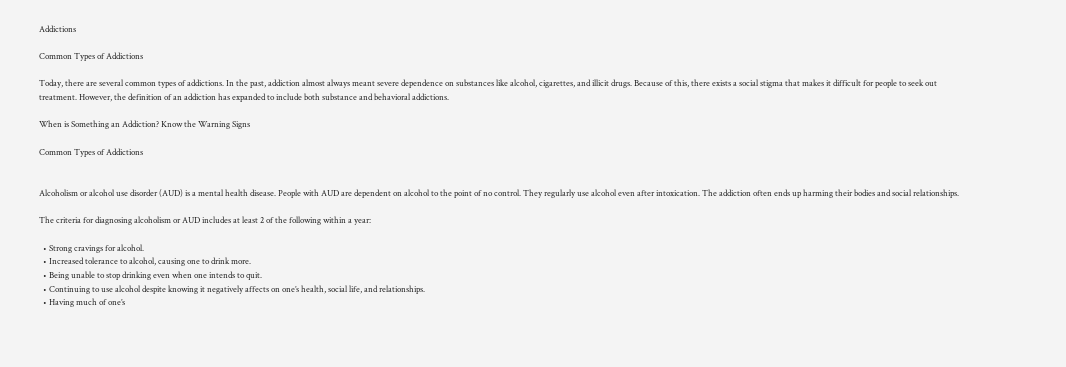Addictions

Common Types of Addictions

Today, there are several common types of addictions. In the past, addiction almost always meant severe dependence on substances like alcohol, cigarettes, and illicit drugs. Because of this, there exists a social stigma that makes it difficult for people to seek out treatment. However, the definition of an addiction has expanded to include both substance and behavioral addictions.

When is Something an Addiction? Know the Warning Signs

Common Types of Addictions


Alcoholism or alcohol use disorder (AUD) is a mental health disease. People with AUD are dependent on alcohol to the point of no control. They regularly use alcohol even after intoxication. The addiction often ends up harming their bodies and social relationships.

The criteria for diagnosing alcoholism or AUD includes at least 2 of the following within a year:

  • Strong cravings for alcohol.
  • Increased tolerance to alcohol, causing one to drink more.
  • Being unable to stop drinking even when one intends to quit.
  • Continuing to use alcohol despite knowing it negatively affects on one’s health, social life, and relationships.
  • Having much of one’s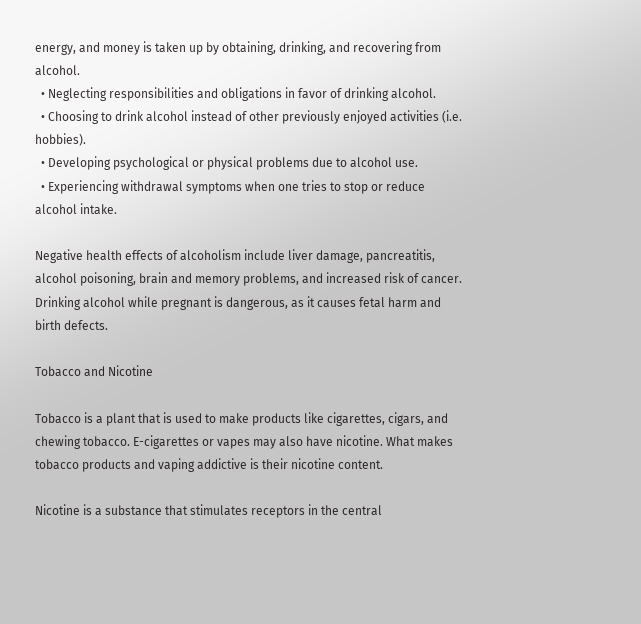energy, and money is taken up by obtaining, drinking, and recovering from alcohol.
  • Neglecting responsibilities and obligations in favor of drinking alcohol.
  • Choosing to drink alcohol instead of other previously enjoyed activities (i.e. hobbies).
  • Developing psychological or physical problems due to alcohol use.
  • Experiencing withdrawal symptoms when one tries to stop or reduce alcohol intake.

Negative health effects of alcoholism include liver damage, pancreatitis, alcohol poisoning, brain and memory problems, and increased risk of cancer. Drinking alcohol while pregnant is dangerous, as it causes fetal harm and birth defects.

Tobacco and Nicotine

Tobacco is a plant that is used to make products like cigarettes, cigars, and chewing tobacco. E-cigarettes or vapes may also have nicotine. What makes tobacco products and vaping addictive is their nicotine content.

Nicotine is a substance that stimulates receptors in the central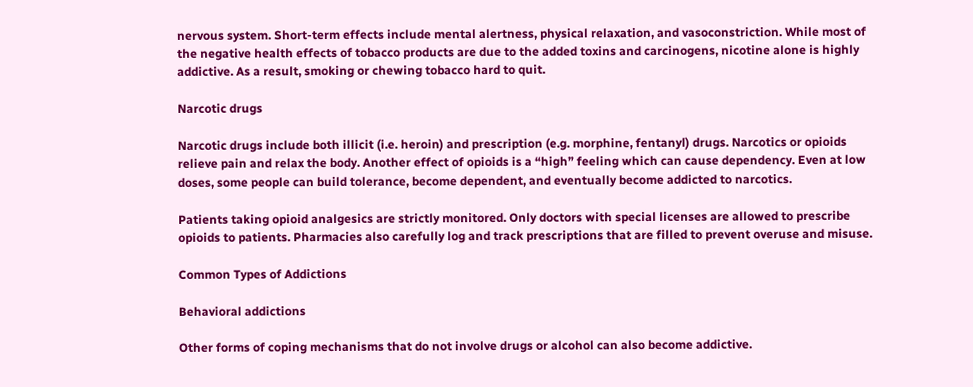nervous system. Short-term effects include mental alertness, physical relaxation, and vasoconstriction. While most of the negative health effects of tobacco products are due to the added toxins and carcinogens, nicotine alone is highly addictive. As a result, smoking or chewing tobacco hard to quit.

Narcotic drugs

Narcotic drugs include both illicit (i.e. heroin) and prescription (e.g. morphine, fentanyl) drugs. Narcotics or opioids relieve pain and relax the body. Another effect of opioids is a “high” feeling which can cause dependency. Even at low doses, some people can build tolerance, become dependent, and eventually become addicted to narcotics.

Patients taking opioid analgesics are strictly monitored. Only doctors with special licenses are allowed to prescribe opioids to patients. Pharmacies also carefully log and track prescriptions that are filled to prevent overuse and misuse.

Common Types of Addictions

Behavioral addictions

Other forms of coping mechanisms that do not involve drugs or alcohol can also become addictive.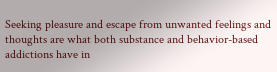Seeking pleasure and escape from unwanted feelings and thoughts are what both substance and behavior-based addictions have in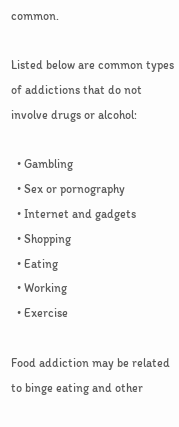common.

Listed below are common types of addictions that do not involve drugs or alcohol:

  • Gambling
  • Sex or pornography
  • Internet and gadgets
  • Shopping
  • Eating
  • Working
  • Exercise

Food addiction may be related to binge eating and other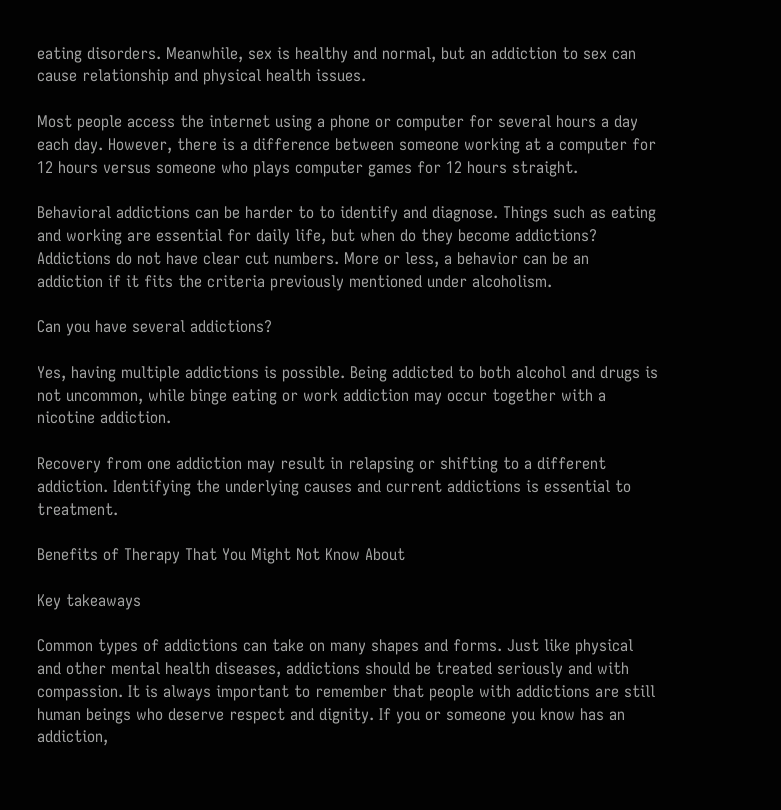eating disorders. Meanwhile, sex is healthy and normal, but an addiction to sex can cause relationship and physical health issues.

Most people access the internet using a phone or computer for several hours a day each day. However, there is a difference between someone working at a computer for 12 hours versus someone who plays computer games for 12 hours straight.

Behavioral addictions can be harder to to identify and diagnose. Things such as eating and working are essential for daily life, but when do they become addictions? Addictions do not have clear cut numbers. More or less, a behavior can be an addiction if it fits the criteria previously mentioned under alcoholism.

Can you have several addictions?

Yes, having multiple addictions is possible. Being addicted to both alcohol and drugs is not uncommon, while binge eating or work addiction may occur together with a nicotine addiction.

Recovery from one addiction may result in relapsing or shifting to a different addiction. Identifying the underlying causes and current addictions is essential to treatment.

Benefits of Therapy That You Might Not Know About

Key takeaways

Common types of addictions can take on many shapes and forms. Just like physical and other mental health diseases, addictions should be treated seriously and with compassion. It is always important to remember that people with addictions are still human beings who deserve respect and dignity. If you or someone you know has an addiction,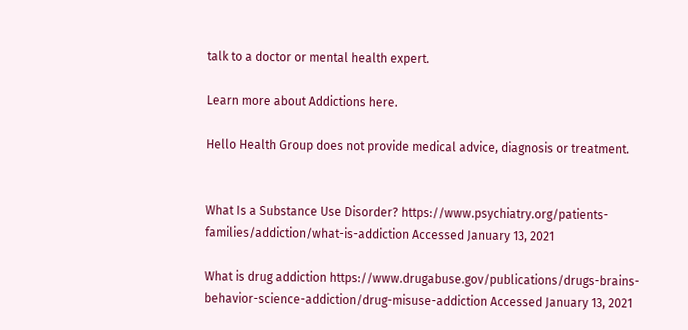talk to a doctor or mental health expert.

Learn more about Addictions here.

Hello Health Group does not provide medical advice, diagnosis or treatment.


What Is a Substance Use Disorder? https://www.psychiatry.org/patients-families/addiction/what-is-addiction Accessed January 13, 2021

What is drug addiction https://www.drugabuse.gov/publications/drugs-brains-behavior-science-addiction/drug-misuse-addiction Accessed January 13, 2021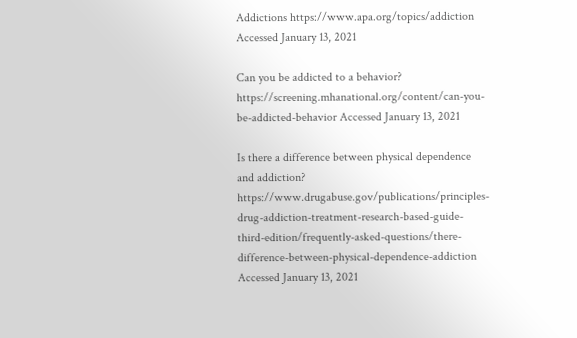Addictions https://www.apa.org/topics/addiction Accessed January 13, 2021

Can you be addicted to a behavior? https://screening.mhanational.org/content/can-you-be-addicted-behavior Accessed January 13, 2021

Is there a difference between physical dependence and addiction? https://www.drugabuse.gov/publications/principles-drug-addiction-treatment-research-based-guide-third-edition/frequently-asked-questions/there-difference-between-physical-dependence-addiction Accessed January 13, 2021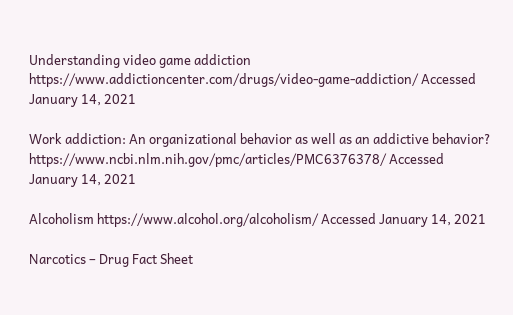Understanding video game addiction https://www.addictioncenter.com/drugs/video-game-addiction/ Accessed January 14, 2021

Work addiction: An organizational behavior as well as an addictive behavior? https://www.ncbi.nlm.nih.gov/pmc/articles/PMC6376378/ Accessed January 14, 2021

Alcoholism https://www.alcohol.org/alcoholism/ Accessed January 14, 2021

Narcotics – Drug Fact Sheet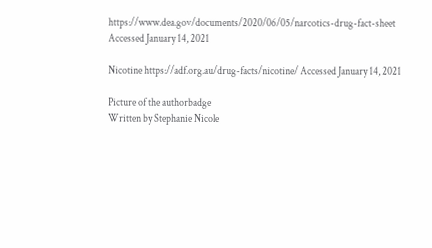https://www.dea.gov/documents/2020/06/05/narcotics-drug-fact-sheet Accessed January 14, 2021

Nicotine https://adf.org.au/drug-facts/nicotine/ Accessed January 14, 2021

Picture of the authorbadge
Written by Stephanie Nicole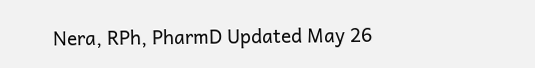Nera, RPh, PharmD Updated May 26